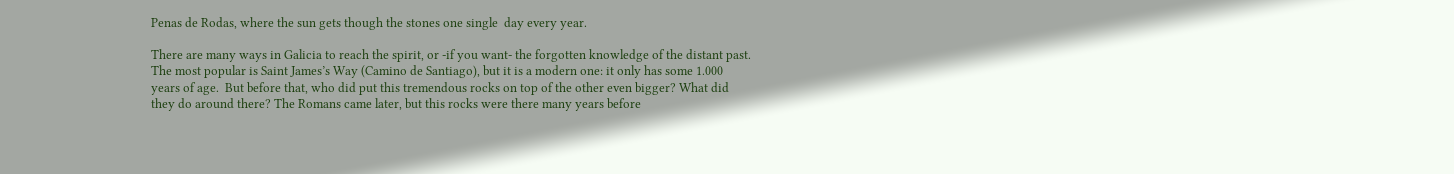Penas de Rodas, where the sun gets though the stones one single  day every year.

There are many ways in Galicia to reach the spirit, or -if you want- the forgotten knowledge of the distant past. The most popular is Saint James’s Way (Camino de Santiago), but it is a modern one: it only has some 1.000 years of age.  But before that, who did put this tremendous rocks on top of the other even bigger? What did they do around there? The Romans came later, but this rocks were there many years before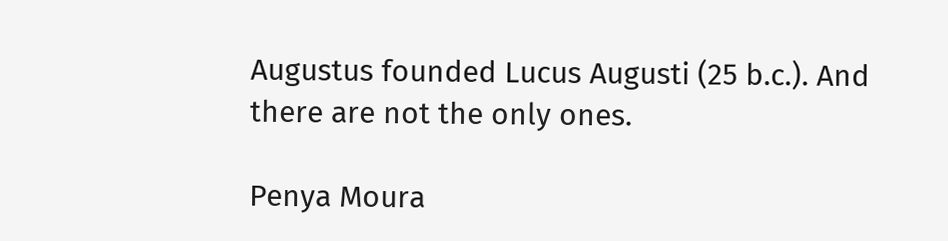Augustus founded Lucus Augusti (25 b.c.). And there are not the only ones.

Penya Moura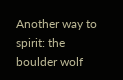Another way to spirit: the boulder wolf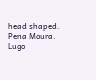head shaped. Pena Moura. Lugo